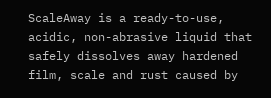ScaleAway is a ready-to-use, acidic, non-abrasive liquid that safely dissolves away hardened film, scale and rust caused by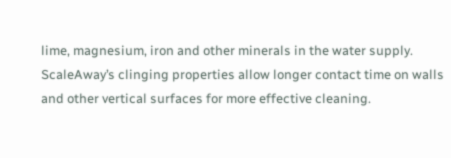lime, magnesium, iron and other minerals in the water supply. ScaleAway’s clinging properties allow longer contact time on walls and other vertical surfaces for more effective cleaning.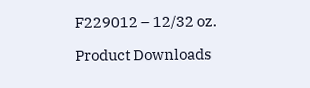F229012 – 12/32 oz.

Product Downloads